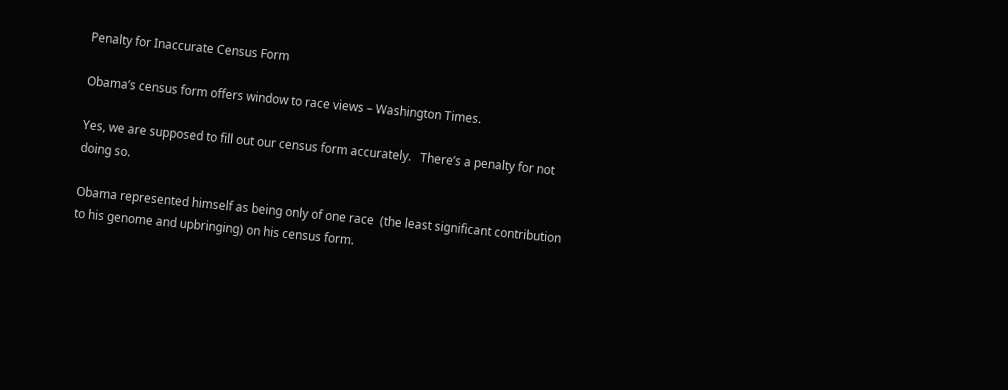Penalty for Inaccurate Census Form

Obama’s census form offers window to race views – Washington Times.

Yes, we are supposed to fill out our census form accurately.   There’s a penalty for not doing so.

Obama represented himself as being only of one race  (the least significant contribution to his genome and upbringing) on his census form.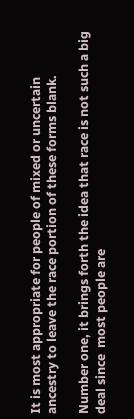It is most appropriate for people of mixed or uncertain ancestry to leave the race portion of these forms blank.

Number one, it brings forth the idea that race is not such a big deal since  most people are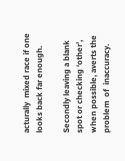acturally  mixed race if one looks back far enough.

Secondly leaving a blank spot or checking ‘other’, when possible, averts the problem  of  inaccuracy.